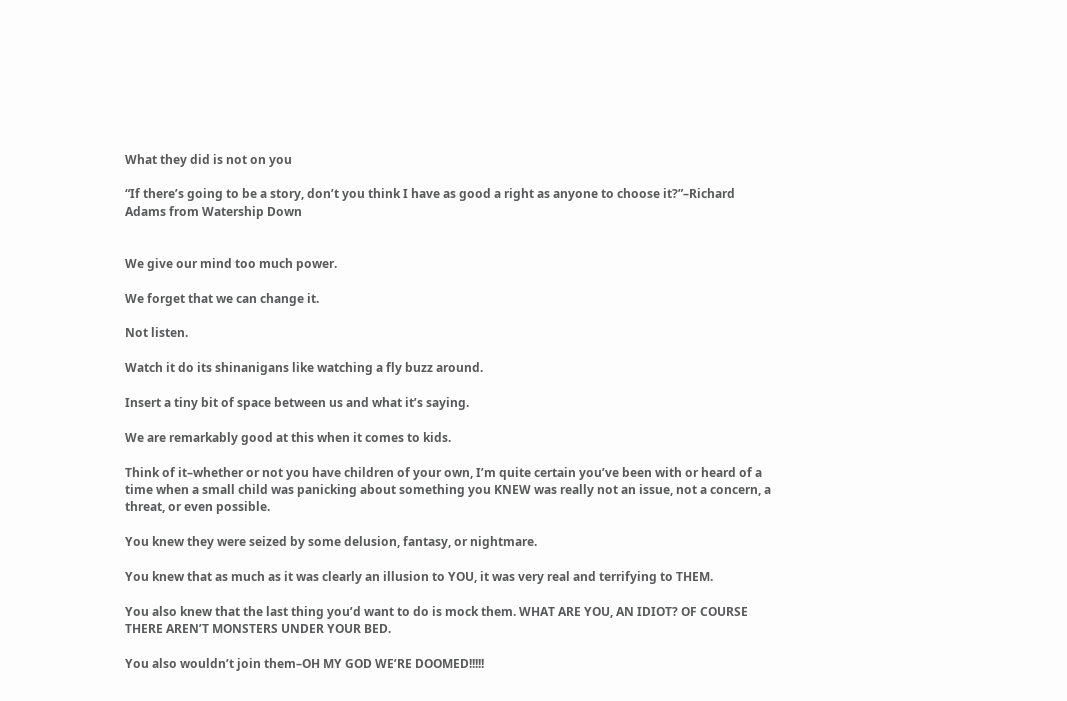What they did is not on you

“If there’s going to be a story, don’t you think I have as good a right as anyone to choose it?”–Richard Adams from Watership Down


We give our mind too much power.

We forget that we can change it.

Not listen.

Watch it do its shinanigans like watching a fly buzz around.

Insert a tiny bit of space between us and what it’s saying.

We are remarkably good at this when it comes to kids.

Think of it–whether or not you have children of your own, I’m quite certain you’ve been with or heard of a time when a small child was panicking about something you KNEW was really not an issue, not a concern, a threat, or even possible.

You knew they were seized by some delusion, fantasy, or nightmare.

You knew that as much as it was clearly an illusion to YOU, it was very real and terrifying to THEM.

You also knew that the last thing you’d want to do is mock them. WHAT ARE YOU, AN IDIOT? OF COURSE THERE AREN’T MONSTERS UNDER YOUR BED.

You also wouldn’t join them–OH MY GOD WE’RE DOOMED!!!!!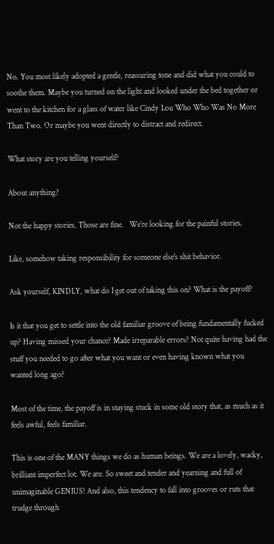No. You most likely adopted a gentle, reassuring tone and did what you could to soothe them. Maybe you turned on the light and looked under the bed together or went to the kitchen for a glass of water like Cindy Lou Who Who Was No More Than Two. Or maybe you went directly to distract and redirect.

What story are you telling yourself?

About anything?

Not the happy stories. Those are fine.   We’re looking for the painful stories.

Like, somehow taking responsibility for someone else’s shit behavior.

Ask yourself, KINDLY, what do I get out of taking this on? What is the payoff?

Is it that you get to settle into the old familiar groove of being fundamentally fucked up? Having missed your chance? Made irreparable errors? Not quite having had the stuff you needed to go after what you want or even having known what you wanted long ago?

Most of the time, the payoff is in staying stuck in some old story that, as much as it feels awful, feels familiar.

This is one of the MANY things we do as human beings. We are a lovely, wacky, brilliant imperfect lot. We are. So sweet and tender and yearning and full of unimaginable GENIUS! And also, this tendency to fall into grooves or ruts that trudge through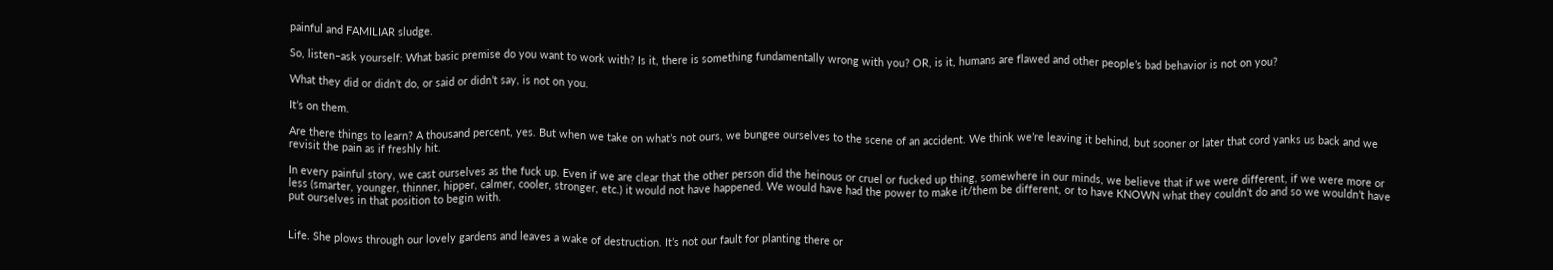painful and FAMILIAR sludge.

So, listen–ask yourself: What basic premise do you want to work with? Is it, there is something fundamentally wrong with you? OR, is it, humans are flawed and other people’s bad behavior is not on you?

What they did or didn’t do, or said or didn’t say, is not on you.

It’s on them.

Are there things to learn? A thousand percent, yes. But when we take on what’s not ours, we bungee ourselves to the scene of an accident. We think we’re leaving it behind, but sooner or later that cord yanks us back and we revisit the pain as if freshly hit.

In every painful story, we cast ourselves as the fuck up. Even if we are clear that the other person did the heinous or cruel or fucked up thing, somewhere in our minds, we believe that if we were different, if we were more or less (smarter, younger, thinner, hipper, calmer, cooler, stronger, etc.) it would not have happened. We would have had the power to make it/them be different, or to have KNOWN what they couldn’t do and so we wouldn’t have put ourselves in that position to begin with.


Life. She plows through our lovely gardens and leaves a wake of destruction. It’s not our fault for planting there or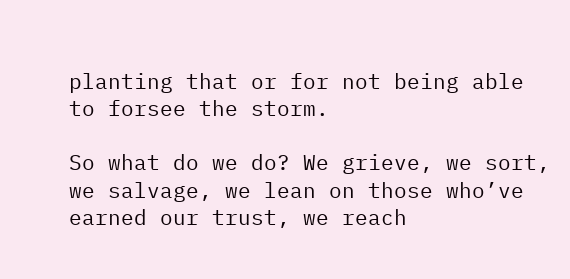planting that or for not being able to forsee the storm.

So what do we do? We grieve, we sort, we salvage, we lean on those who’ve earned our trust, we reach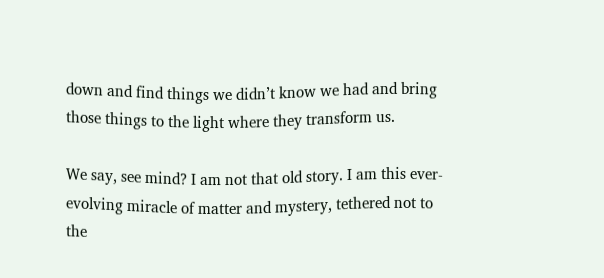down and find things we didn’t know we had and bring those things to the light where they transform us.

We say, see mind? I am not that old story. I am this ever-evolving miracle of matter and mystery, tethered not to the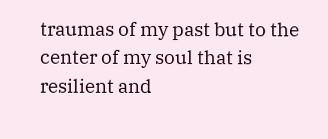traumas of my past but to the center of my soul that is resilient and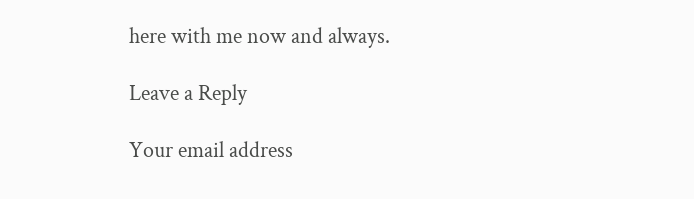here with me now and always.

Leave a Reply

Your email address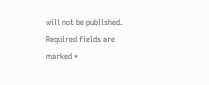will not be published. Required fields are marked *